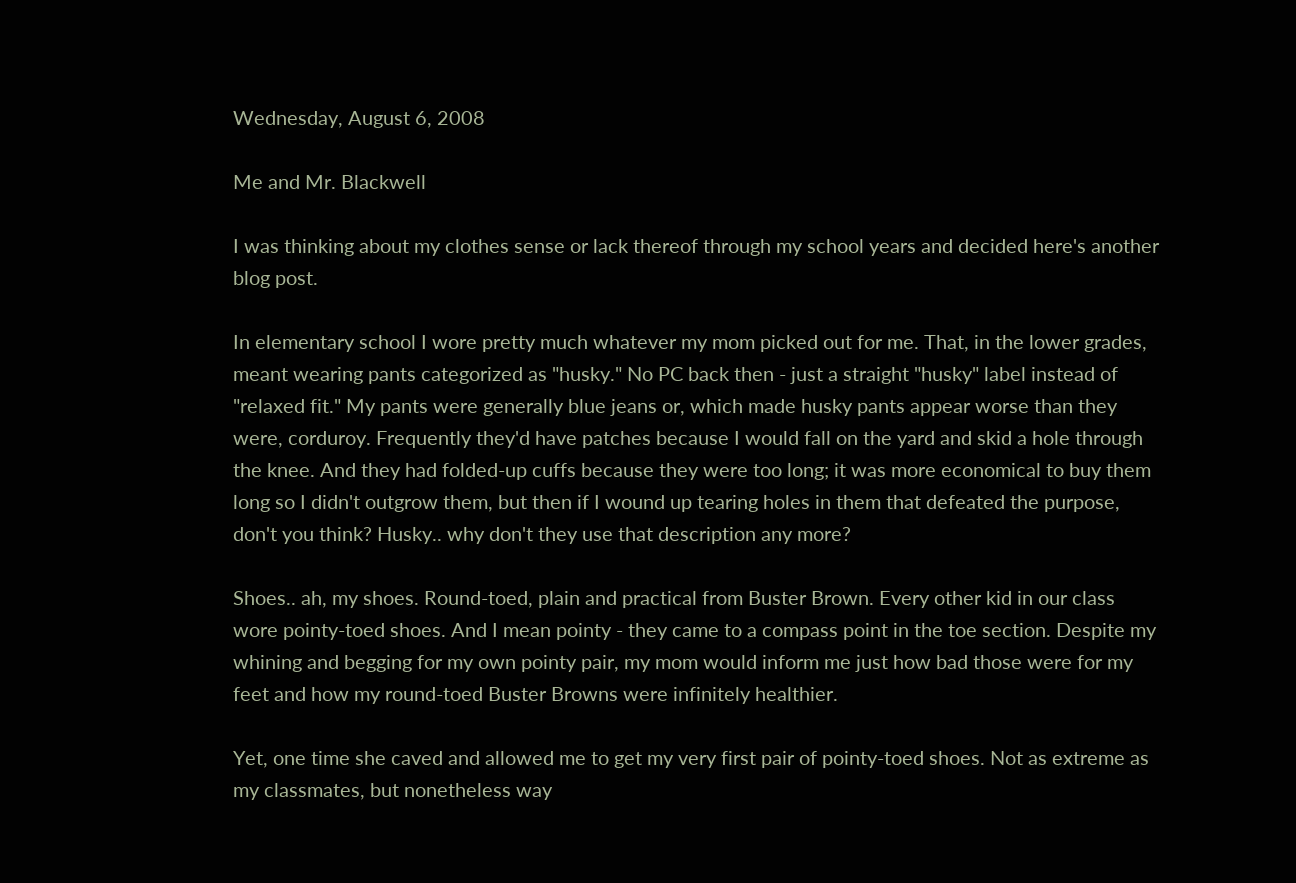Wednesday, August 6, 2008

Me and Mr. Blackwell

I was thinking about my clothes sense or lack thereof through my school years and decided here's another blog post.

In elementary school I wore pretty much whatever my mom picked out for me. That, in the lower grades, meant wearing pants categorized as "husky." No PC back then - just a straight "husky" label instead of "relaxed fit." My pants were generally blue jeans or, which made husky pants appear worse than they were, corduroy. Frequently they'd have patches because I would fall on the yard and skid a hole through the knee. And they had folded-up cuffs because they were too long; it was more economical to buy them long so I didn't outgrow them, but then if I wound up tearing holes in them that defeated the purpose, don't you think? Husky.. why don't they use that description any more?

Shoes.. ah, my shoes. Round-toed, plain and practical from Buster Brown. Every other kid in our class wore pointy-toed shoes. And I mean pointy - they came to a compass point in the toe section. Despite my whining and begging for my own pointy pair, my mom would inform me just how bad those were for my feet and how my round-toed Buster Browns were infinitely healthier.

Yet, one time she caved and allowed me to get my very first pair of pointy-toed shoes. Not as extreme as my classmates, but nonetheless way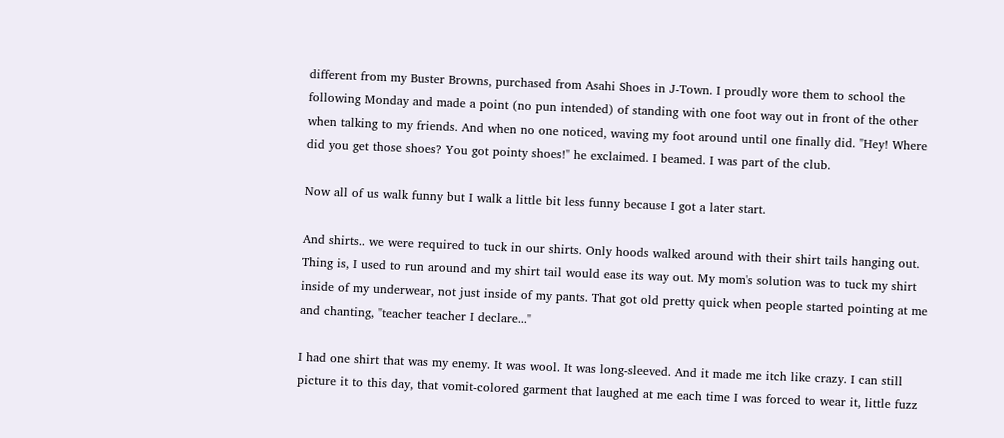different from my Buster Browns, purchased from Asahi Shoes in J-Town. I proudly wore them to school the following Monday and made a point (no pun intended) of standing with one foot way out in front of the other when talking to my friends. And when no one noticed, waving my foot around until one finally did. "Hey! Where did you get those shoes? You got pointy shoes!" he exclaimed. I beamed. I was part of the club.

Now all of us walk funny but I walk a little bit less funny because I got a later start.

And shirts.. we were required to tuck in our shirts. Only hoods walked around with their shirt tails hanging out. Thing is, I used to run around and my shirt tail would ease its way out. My mom's solution was to tuck my shirt inside of my underwear, not just inside of my pants. That got old pretty quick when people started pointing at me and chanting, "teacher teacher I declare..."

I had one shirt that was my enemy. It was wool. It was long-sleeved. And it made me itch like crazy. I can still picture it to this day, that vomit-colored garment that laughed at me each time I was forced to wear it, little fuzz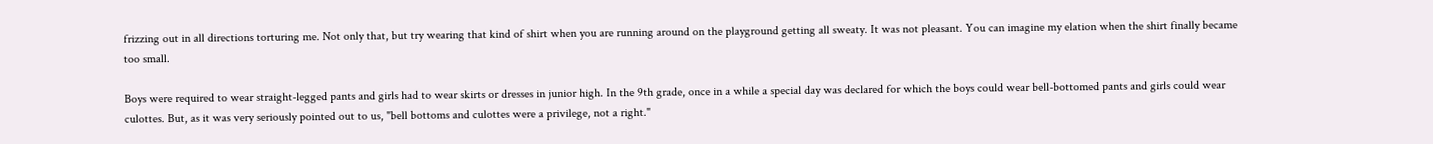frizzing out in all directions torturing me. Not only that, but try wearing that kind of shirt when you are running around on the playground getting all sweaty. It was not pleasant. You can imagine my elation when the shirt finally became too small.

Boys were required to wear straight-legged pants and girls had to wear skirts or dresses in junior high. In the 9th grade, once in a while a special day was declared for which the boys could wear bell-bottomed pants and girls could wear culottes. But, as it was very seriously pointed out to us, "bell bottoms and culottes were a privilege, not a right."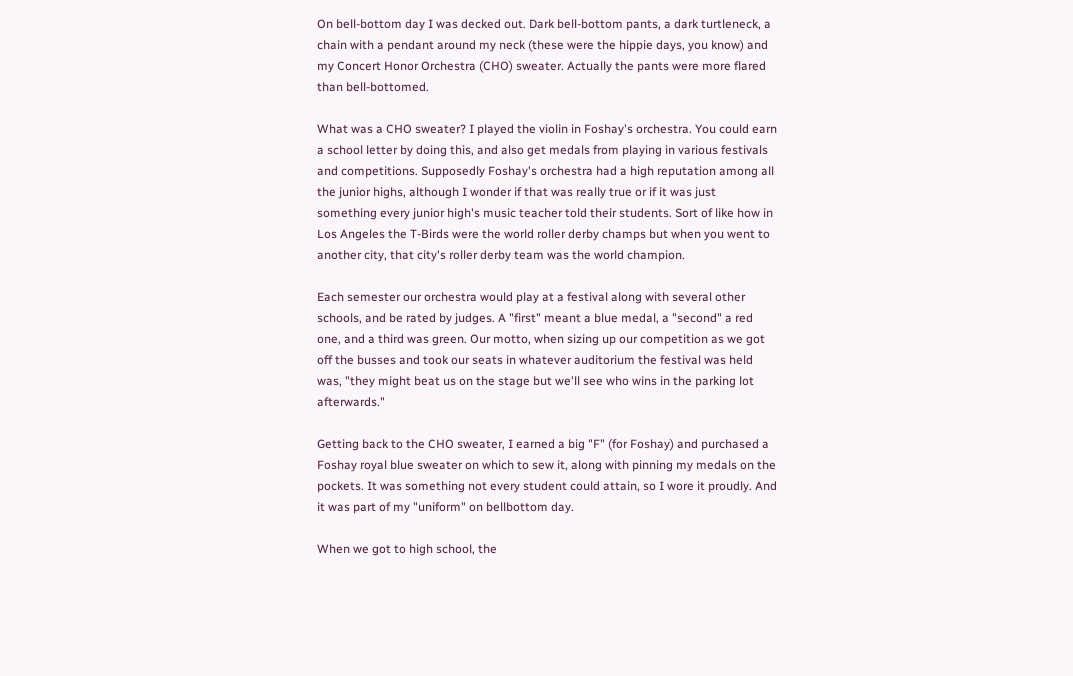On bell-bottom day I was decked out. Dark bell-bottom pants, a dark turtleneck, a chain with a pendant around my neck (these were the hippie days, you know) and my Concert Honor Orchestra (CHO) sweater. Actually the pants were more flared than bell-bottomed.

What was a CHO sweater? I played the violin in Foshay's orchestra. You could earn a school letter by doing this, and also get medals from playing in various festivals and competitions. Supposedly Foshay's orchestra had a high reputation among all the junior highs, although I wonder if that was really true or if it was just something every junior high's music teacher told their students. Sort of like how in Los Angeles the T-Birds were the world roller derby champs but when you went to another city, that city's roller derby team was the world champion.

Each semester our orchestra would play at a festival along with several other schools, and be rated by judges. A "first" meant a blue medal, a "second" a red one, and a third was green. Our motto, when sizing up our competition as we got off the busses and took our seats in whatever auditorium the festival was held was, "they might beat us on the stage but we'll see who wins in the parking lot afterwards."

Getting back to the CHO sweater, I earned a big "F" (for Foshay) and purchased a Foshay royal blue sweater on which to sew it, along with pinning my medals on the pockets. It was something not every student could attain, so I wore it proudly. And it was part of my "uniform" on bellbottom day.

When we got to high school, the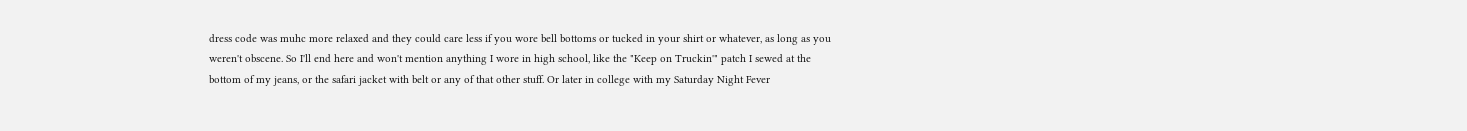dress code was muhc more relaxed and they could care less if you wore bell bottoms or tucked in your shirt or whatever, as long as you weren't obscene. So I'll end here and won't mention anything I wore in high school, like the "Keep on Truckin'" patch I sewed at the bottom of my jeans, or the safari jacket with belt or any of that other stuff. Or later in college with my Saturday Night Fever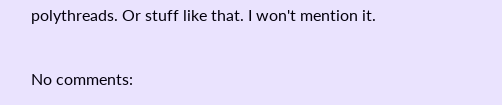polythreads. Or stuff like that. I won't mention it.

No comments: